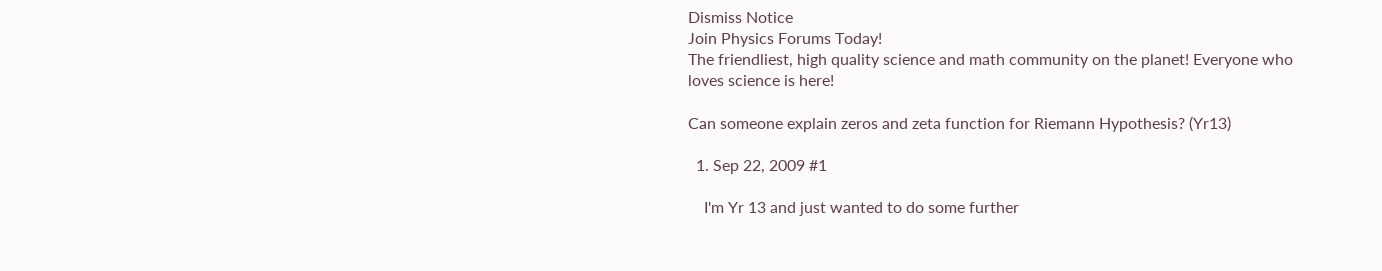Dismiss Notice
Join Physics Forums Today!
The friendliest, high quality science and math community on the planet! Everyone who loves science is here!

Can someone explain zeros and zeta function for Riemann Hypothesis? (Yr13)

  1. Sep 22, 2009 #1

    I'm Yr 13 and just wanted to do some further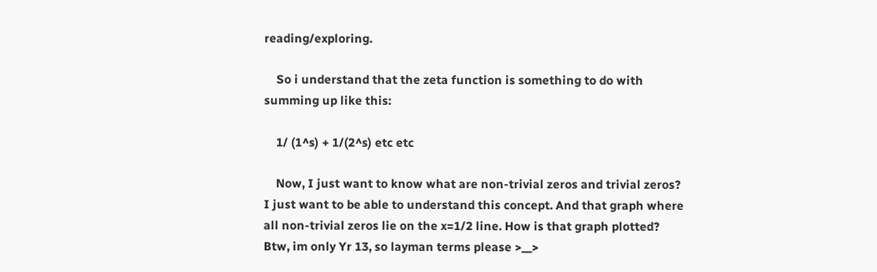reading/exploring.

    So i understand that the zeta function is something to do with summing up like this:

    1/ (1^s) + 1/(2^s) etc etc

    Now, I just want to know what are non-trivial zeros and trivial zeros? I just want to be able to understand this concept. And that graph where all non-trivial zeros lie on the x=1/2 line. How is that graph plotted? Btw, im only Yr 13, so layman terms please >__>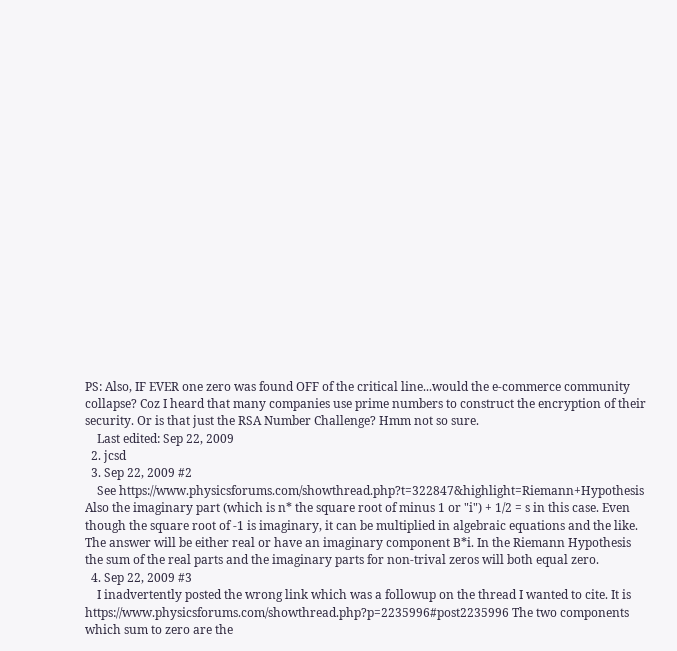PS: Also, IF EVER one zero was found OFF of the critical line...would the e-commerce community collapse? Coz I heard that many companies use prime numbers to construct the encryption of their security. Or is that just the RSA Number Challenge? Hmm not so sure.
    Last edited: Sep 22, 2009
  2. jcsd
  3. Sep 22, 2009 #2
    See https://www.physicsforums.com/showthread.php?t=322847&highlight=Riemann+Hypothesis Also the imaginary part (which is n* the square root of minus 1 or "i") + 1/2 = s in this case. Even though the square root of -1 is imaginary, it can be multiplied in algebraic equations and the like. The answer will be either real or have an imaginary component B*i. In the Riemann Hypothesis the sum of the real parts and the imaginary parts for non-trival zeros will both equal zero.
  4. Sep 22, 2009 #3
    I inadvertently posted the wrong link which was a followup on the thread I wanted to cite. It is https://www.physicsforums.com/showthread.php?p=2235996#post2235996 The two components which sum to zero are the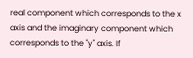real component which corresponds to the x axis and the imaginary component which corresponds to the "y" axis. If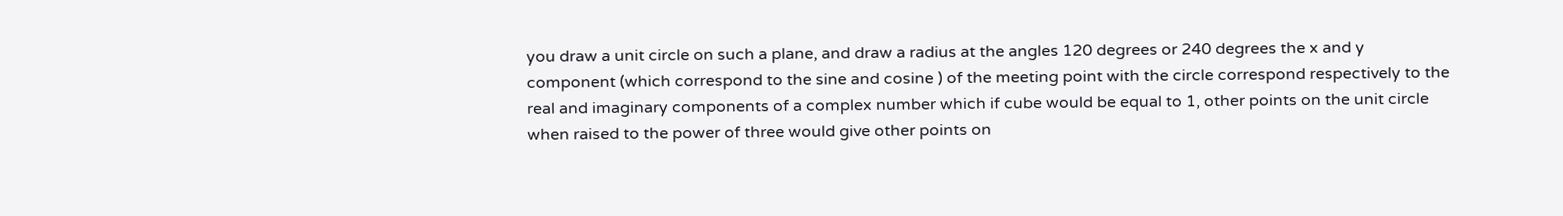you draw a unit circle on such a plane, and draw a radius at the angles 120 degrees or 240 degrees the x and y component (which correspond to the sine and cosine ) of the meeting point with the circle correspond respectively to the real and imaginary components of a complex number which if cube would be equal to 1, other points on the unit circle when raised to the power of three would give other points on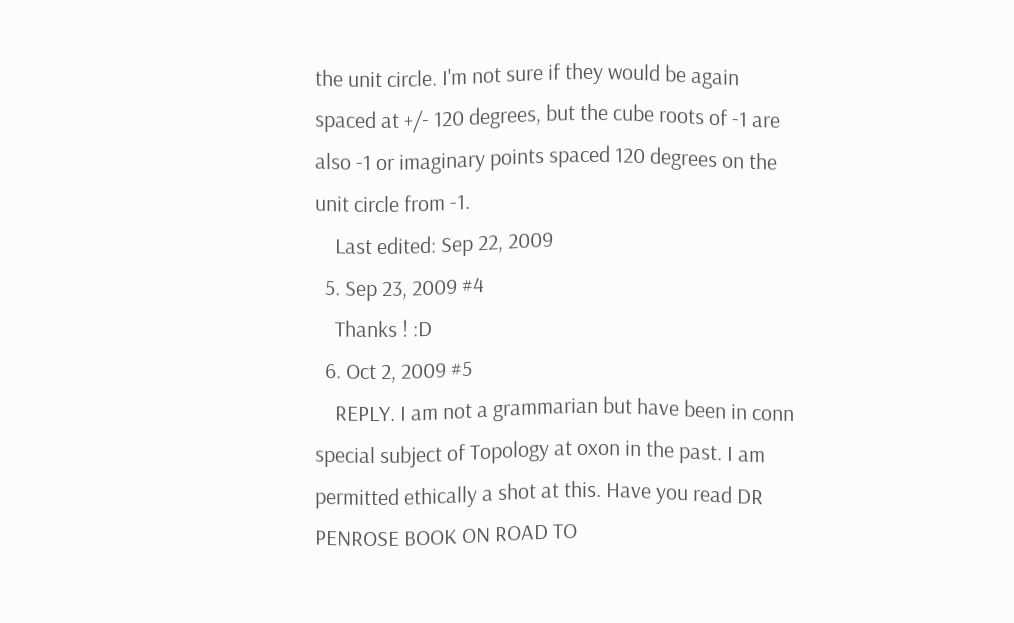the unit circle. I'm not sure if they would be again spaced at +/- 120 degrees, but the cube roots of -1 are also -1 or imaginary points spaced 120 degrees on the unit circle from -1.
    Last edited: Sep 22, 2009
  5. Sep 23, 2009 #4
    Thanks ! :D
  6. Oct 2, 2009 #5
    REPLY. I am not a grammarian but have been in conn special subject of Topology at oxon in the past. I am permitted ethically a shot at this. Have you read DR PENROSE BOOK ON ROAD TO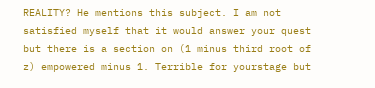REALITY? He mentions this subject. I am not satisfied myself that it would answer your quest but there is a section on (1 minus third root of z) empowered minus 1. Terrible for yourstage but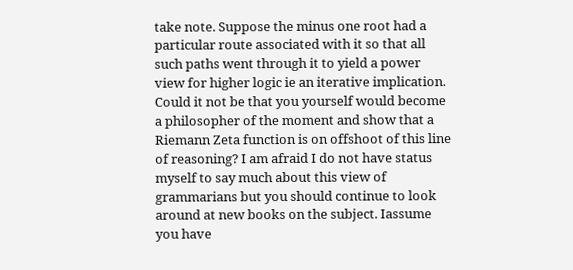take note. Suppose the minus one root had a particular route associated with it so that all such paths went through it to yield a power view for higher logic ie an iterative implication. Could it not be that you yourself would become a philosopher of the moment and show that a Riemann Zeta function is on offshoot of this line of reasoning? I am afraid I do not have status myself to say much about this view of grammarians but you should continue to look around at new books on the subject. Iassume you have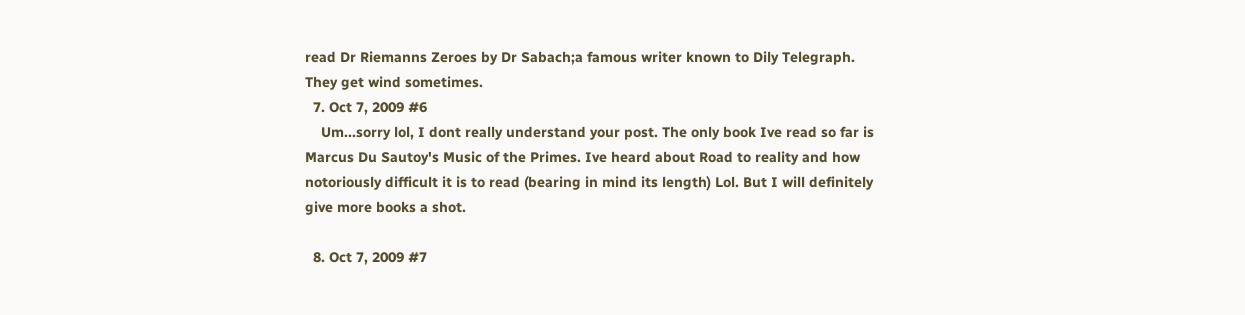read Dr Riemanns Zeroes by Dr Sabach;a famous writer known to Dily Telegraph. They get wind sometimes.
  7. Oct 7, 2009 #6
    Um...sorry lol, I dont really understand your post. The only book Ive read so far is Marcus Du Sautoy's Music of the Primes. Ive heard about Road to reality and how notoriously difficult it is to read (bearing in mind its length) Lol. But I will definitely give more books a shot.

  8. Oct 7, 2009 #7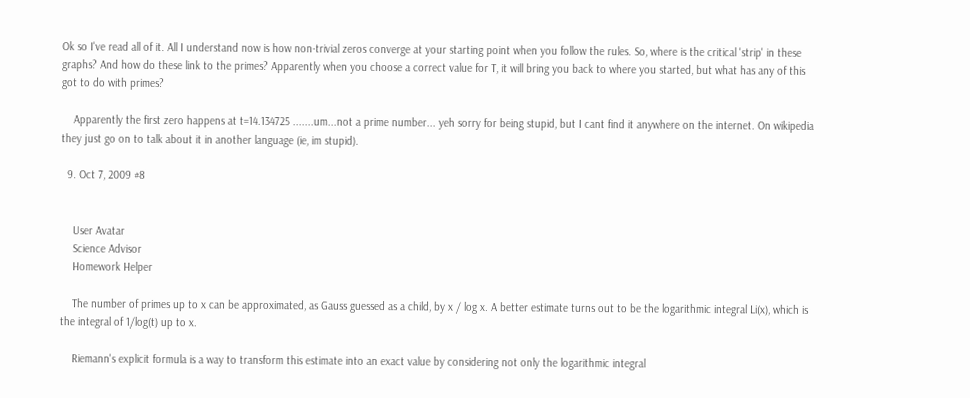Ok so I've read all of it. All I understand now is how non-trivial zeros converge at your starting point when you follow the rules. So, where is the critical 'strip' in these graphs? And how do these link to the primes? Apparently when you choose a correct value for T, it will bring you back to where you started, but what has any of this got to do with primes?

    Apparently the first zero happens at t=14.134725 .......um...not a prime number... yeh sorry for being stupid, but I cant find it anywhere on the internet. On wikipedia they just go on to talk about it in another language (ie, im stupid).

  9. Oct 7, 2009 #8


    User Avatar
    Science Advisor
    Homework Helper

    The number of primes up to x can be approximated, as Gauss guessed as a child, by x / log x. A better estimate turns out to be the logarithmic integral Li(x), which is the integral of 1/log(t) up to x.

    Riemann's explicit formula is a way to transform this estimate into an exact value by considering not only the logarithmic integral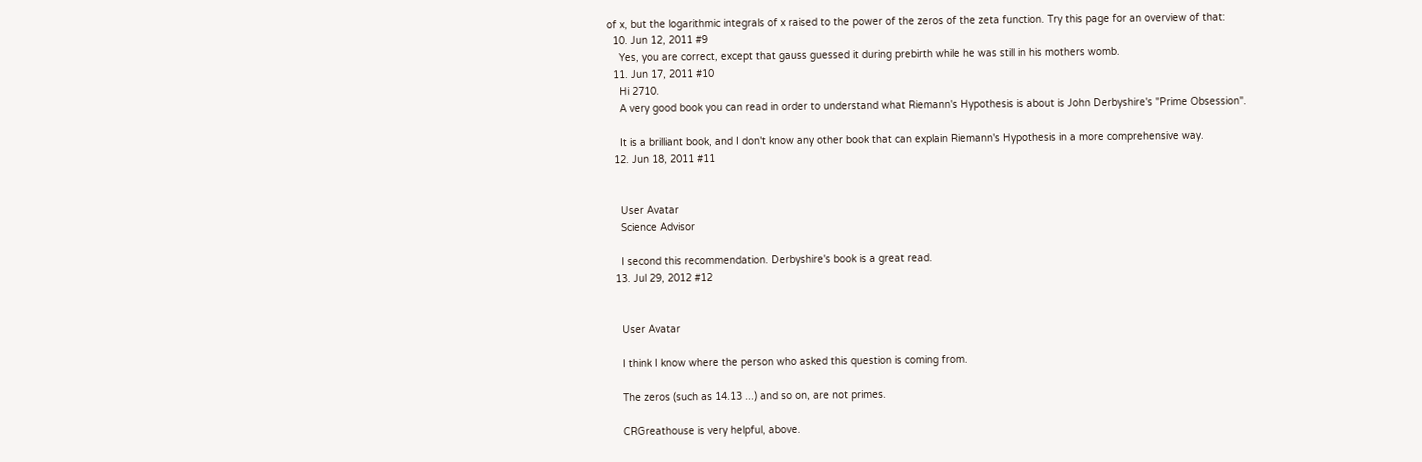of x, but the logarithmic integrals of x raised to the power of the zeros of the zeta function. Try this page for an overview of that:
  10. Jun 12, 2011 #9
    Yes, you are correct, except that gauss guessed it during prebirth while he was still in his mothers womb.
  11. Jun 17, 2011 #10
    Hi 2710.
    A very good book you can read in order to understand what Riemann's Hypothesis is about is John Derbyshire's "Prime Obsession".

    It is a brilliant book, and I don't know any other book that can explain Riemann's Hypothesis in a more comprehensive way.
  12. Jun 18, 2011 #11


    User Avatar
    Science Advisor

    I second this recommendation. Derbyshire's book is a great read.
  13. Jul 29, 2012 #12


    User Avatar

    I think I know where the person who asked this question is coming from.

    The zeros (such as 14.13 ...) and so on, are not primes.

    CRGreathouse is very helpful, above.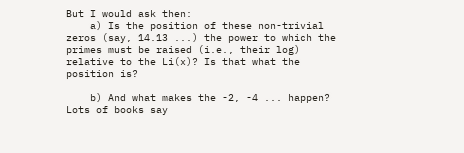But I would ask then:
    a) Is the position of these non-trivial zeros (say, 14.13 ...) the power to which the primes must be raised (i.e., their log) relative to the Li(x)? Is that what the position is?

    b) And what makes the -2, -4 ... happen? Lots of books say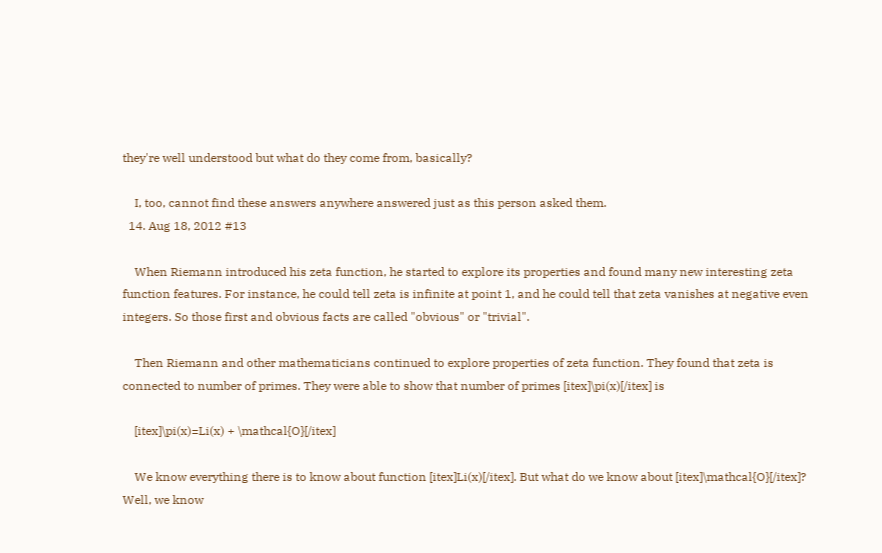they're well understood but what do they come from, basically?

    I, too, cannot find these answers anywhere answered just as this person asked them.
  14. Aug 18, 2012 #13

    When Riemann introduced his zeta function, he started to explore its properties and found many new interesting zeta function features. For instance, he could tell zeta is infinite at point 1, and he could tell that zeta vanishes at negative even integers. So those first and obvious facts are called "obvious" or "trivial".

    Then Riemann and other mathematicians continued to explore properties of zeta function. They found that zeta is connected to number of primes. They were able to show that number of primes [itex]\pi(x)[/itex] is

    [itex]\pi(x)=Li(x) + \mathcal{O}[/itex]

    We know everything there is to know about function [itex]Li(x)[/itex]. But what do we know about [itex]\mathcal{O}[/itex]? Well, we know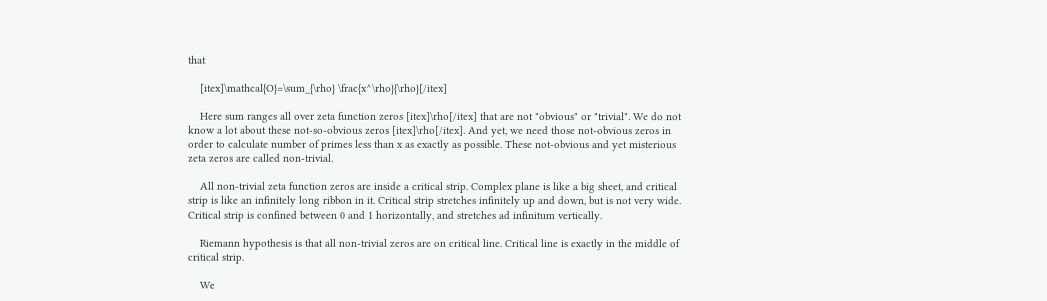that

    [itex]\mathcal{O}=\sum_{\rho} \frac{x^\rho}{\rho}[/itex]

    Here sum ranges all over zeta function zeros [itex]\rho[/itex] that are not "obvious" or "trivial". We do not know a lot about these not-so-obvious zeros [itex]\rho[/itex]. And yet, we need those not-obvious zeros in order to calculate number of primes less than x as exactly as possible. These not-obvious and yet misterious zeta zeros are called non-trivial.

    All non-trivial zeta function zeros are inside a critical strip. Complex plane is like a big sheet, and critical strip is like an infinitely long ribbon in it. Critical strip stretches infinitely up and down, but is not very wide. Critical strip is confined between 0 and 1 horizontally, and stretches ad infinitum vertically.

    Riemann hypothesis is that all non-trivial zeros are on critical line. Critical line is exactly in the middle of critical strip.

    We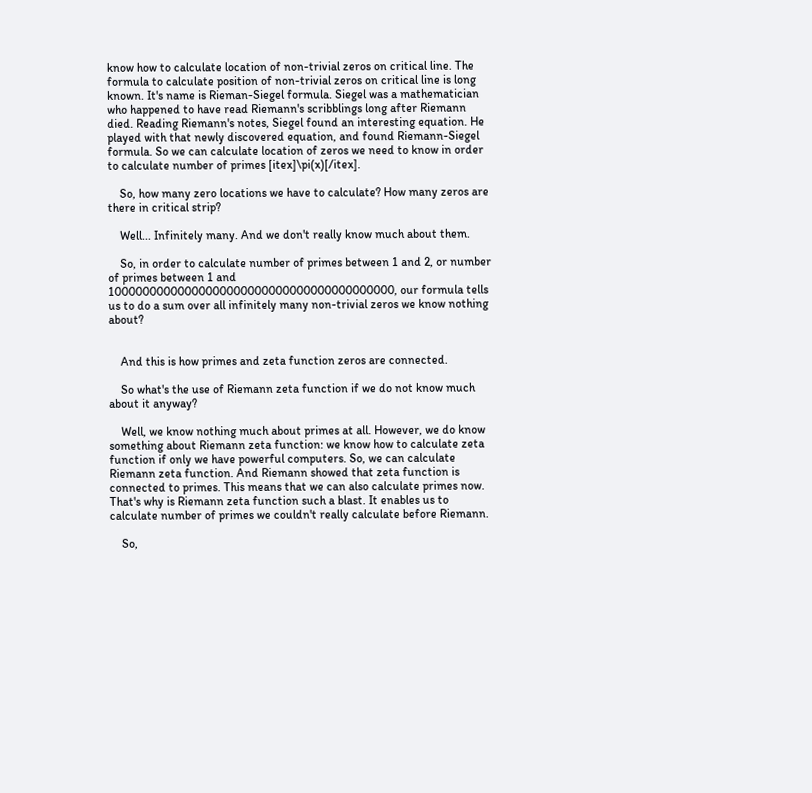know how to calculate location of non-trivial zeros on critical line. The formula to calculate position of non-trivial zeros on critical line is long known. It's name is Rieman-Siegel formula. Siegel was a mathematician who happened to have read Riemann's scribblings long after Riemann died. Reading Riemann's notes, Siegel found an interesting equation. He played with that newly discovered equation, and found Riemann-Siegel formula. So we can calculate location of zeros we need to know in order to calculate number of primes [itex]\pi(x)[/itex].

    So, how many zero locations we have to calculate? How many zeros are there in critical strip?

    Well... Infinitely many. And we don't really know much about them.

    So, in order to calculate number of primes between 1 and 2, or number of primes between 1 and 10000000000000000000000000000000000000000, our formula tells us to do a sum over all infinitely many non-trivial zeros we know nothing about?


    And this is how primes and zeta function zeros are connected.

    So what's the use of Riemann zeta function if we do not know much about it anyway?

    Well, we know nothing much about primes at all. However, we do know something about Riemann zeta function: we know how to calculate zeta function if only we have powerful computers. So, we can calculate Riemann zeta function. And Riemann showed that zeta function is connected to primes. This means that we can also calculate primes now. That's why is Riemann zeta function such a blast. It enables us to calculate number of primes we couldn't really calculate before Riemann.

    So,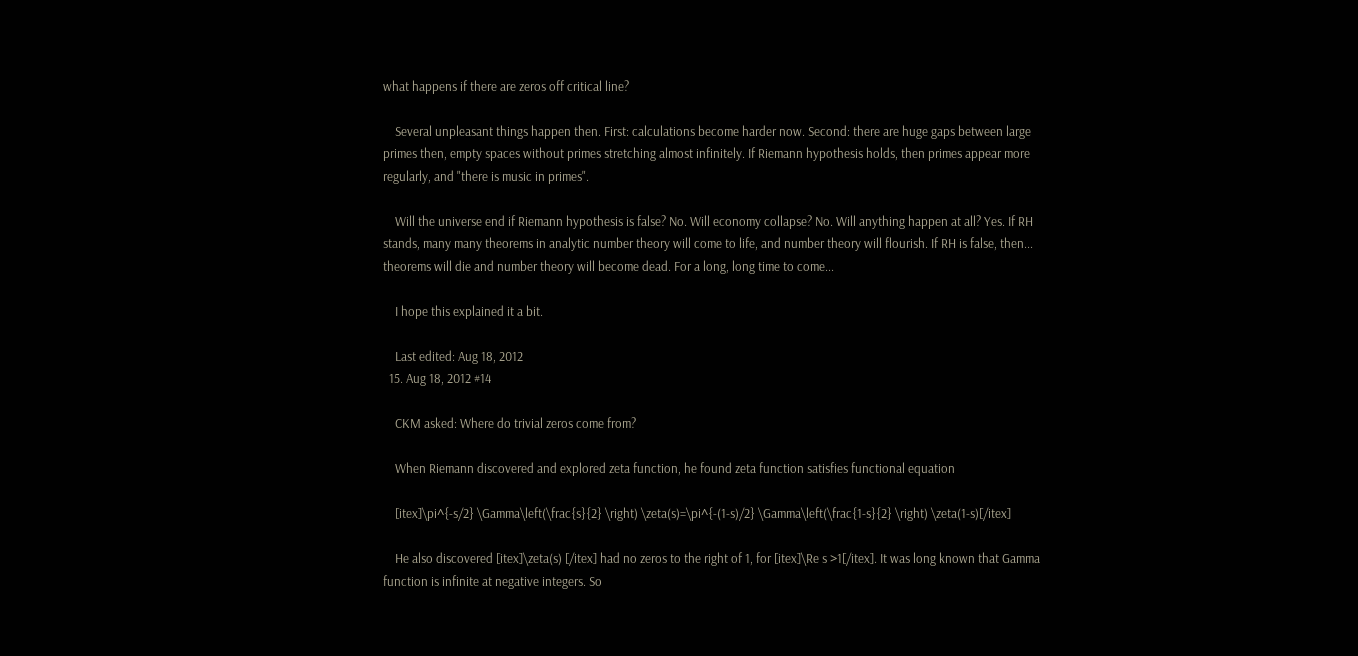what happens if there are zeros off critical line?

    Several unpleasant things happen then. First: calculations become harder now. Second: there are huge gaps between large primes then, empty spaces without primes stretching almost infinitely. If Riemann hypothesis holds, then primes appear more regularly, and "there is music in primes".

    Will the universe end if Riemann hypothesis is false? No. Will economy collapse? No. Will anything happen at all? Yes. If RH stands, many many theorems in analytic number theory will come to life, and number theory will flourish. If RH is false, then... theorems will die and number theory will become dead. For a long, long time to come...

    I hope this explained it a bit.

    Last edited: Aug 18, 2012
  15. Aug 18, 2012 #14

    CKM asked: Where do trivial zeros come from?

    When Riemann discovered and explored zeta function, he found zeta function satisfies functional equation

    [itex]\pi^{-s/2} \Gamma\left(\frac{s}{2} \right) \zeta(s)=\pi^{-(1-s)/2} \Gamma\left(\frac{1-s}{2} \right) \zeta(1-s)[/itex]

    He also discovered [itex]\zeta(s) [/itex] had no zeros to the right of 1, for [itex]\Re s >1[/itex]. It was long known that Gamma function is infinite at negative integers. So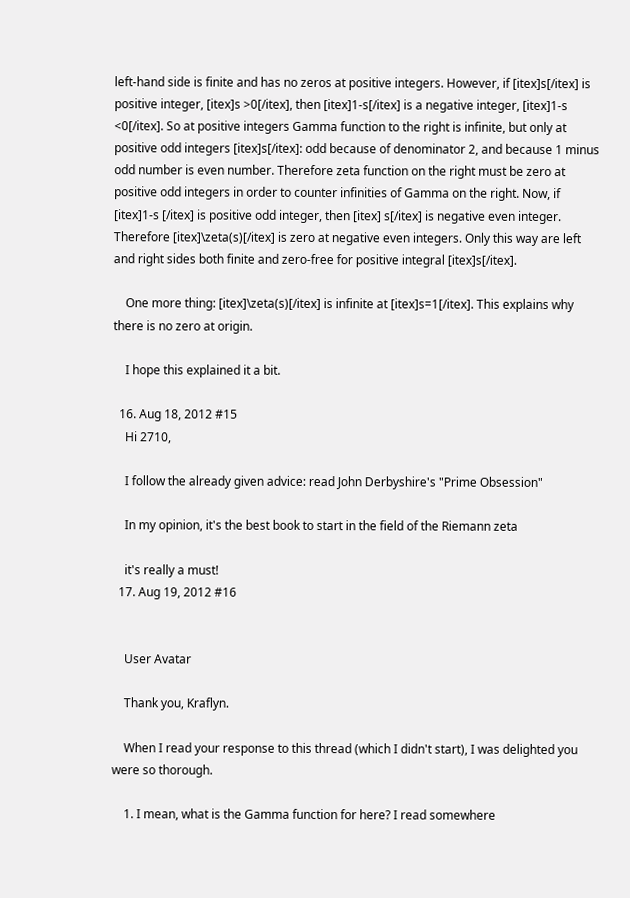left-hand side is finite and has no zeros at positive integers. However, if [itex]s[/itex] is positive integer, [itex]s >0[/itex], then [itex]1-s[/itex] is a negative integer, [itex]1-s <0[/itex]. So at positive integers Gamma function to the right is infinite, but only at positive odd integers [itex]s[/itex]: odd because of denominator 2, and because 1 minus odd number is even number. Therefore zeta function on the right must be zero at positive odd integers in order to counter infinities of Gamma on the right. Now, if [itex]1-s [/itex] is positive odd integer, then [itex] s[/itex] is negative even integer. Therefore [itex]\zeta(s)[/itex] is zero at negative even integers. Only this way are left and right sides both finite and zero-free for positive integral [itex]s[/itex].

    One more thing: [itex]\zeta(s)[/itex] is infinite at [itex]s=1[/itex]. This explains why there is no zero at origin.

    I hope this explained it a bit.

  16. Aug 18, 2012 #15
    Hi 2710,

    I follow the already given advice: read John Derbyshire's "Prime Obsession"

    In my opinion, it's the best book to start in the field of the Riemann zeta

    it's really a must!
  17. Aug 19, 2012 #16


    User Avatar

    Thank you, Kraflyn.

    When I read your response to this thread (which I didn't start), I was delighted you were so thorough.

    1. I mean, what is the Gamma function for here? I read somewhere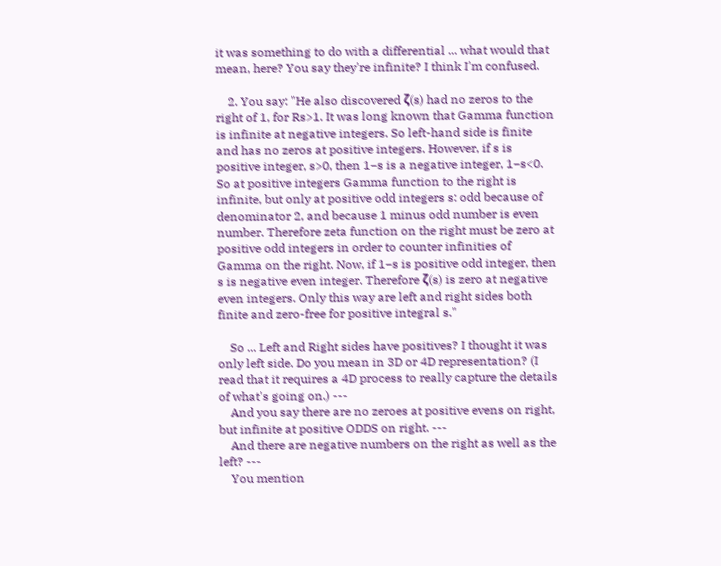it was something to do with a differential ... what would that mean, here? You say they're infinite? I think I'm confused.

    2. You say: "He also discovered ζ(s) had no zeros to the right of 1, for Rs>1. It was long known that Gamma function is infinite at negative integers. So left-hand side is finite and has no zeros at positive integers. However, if s is positive integer, s>0, then 1−s is a negative integer, 1−s<0. So at positive integers Gamma function to the right is infinite, but only at positive odd integers s: odd because of denominator 2, and because 1 minus odd number is even number. Therefore zeta function on the right must be zero at positive odd integers in order to counter infinities of Gamma on the right. Now, if 1−s is positive odd integer, then s is negative even integer. Therefore ζ(s) is zero at negative even integers. Only this way are left and right sides both finite and zero-free for positive integral s."

    So ... Left and Right sides have positives? I thought it was only left side. Do you mean in 3D or 4D representation? (I read that it requires a 4D process to really capture the details of what's going on.) ---
    And you say there are no zeroes at positive evens on right, but infinite at positive ODDS on right. ---
    And there are negative numbers on the right as well as the left? ---
    You mention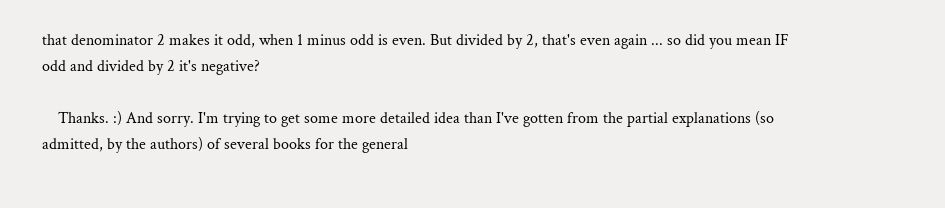that denominator 2 makes it odd, when 1 minus odd is even. But divided by 2, that's even again ... so did you mean IF odd and divided by 2 it's negative?

    Thanks. :) And sorry. I'm trying to get some more detailed idea than I've gotten from the partial explanations (so admitted, by the authors) of several books for the general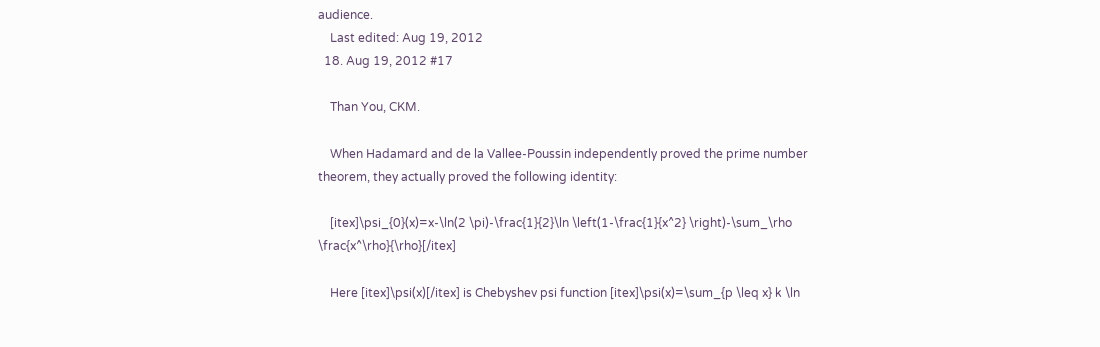audience.
    Last edited: Aug 19, 2012
  18. Aug 19, 2012 #17

    Than You, CKM.

    When Hadamard and de la Vallee-Poussin independently proved the prime number theorem, they actually proved the following identity:

    [itex]\psi_{0}(x)=x-\ln(2 \pi)-\frac{1}{2}\ln \left(1-\frac{1}{x^2} \right)-\sum_\rho \frac{x^\rho}{\rho}[/itex]

    Here [itex]\psi(x)[/itex] is Chebyshev psi function [itex]\psi(x)=\sum_{p \leq x} k \ln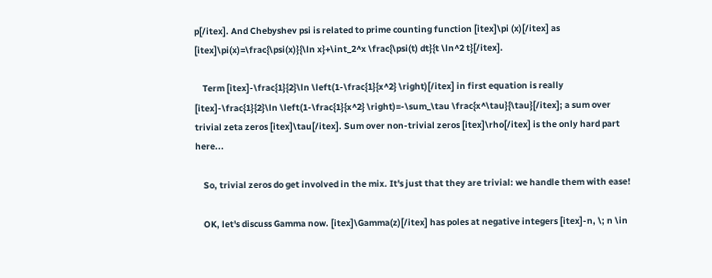p[/itex]. And Chebyshev psi is related to prime counting function [itex]\pi (x)[/itex] as [itex]\pi(x)=\frac{\psi(x)}{\ln x}+\int_2^x \frac{\psi(t) dt}{t \ln^2 t}[/itex].

    Term [itex]-\frac{1}{2}\ln \left(1-\frac{1}{x^2} \right)[/itex] in first equation is really [itex]-\frac{1}{2}\ln \left(1-\frac{1}{x^2} \right)=-\sum_\tau \frac{x^\tau}{\tau}[/itex]; a sum over trivial zeta zeros [itex]\tau[/itex]. Sum over non-trivial zeros [itex]\rho[/itex] is the only hard part here...

    So, trivial zeros do get involved in the mix. It's just that they are trivial: we handle them with ease!

    OK, let's discuss Gamma now. [itex]\Gamma(z)[/itex] has poles at negative integers [itex]-n, \; n \in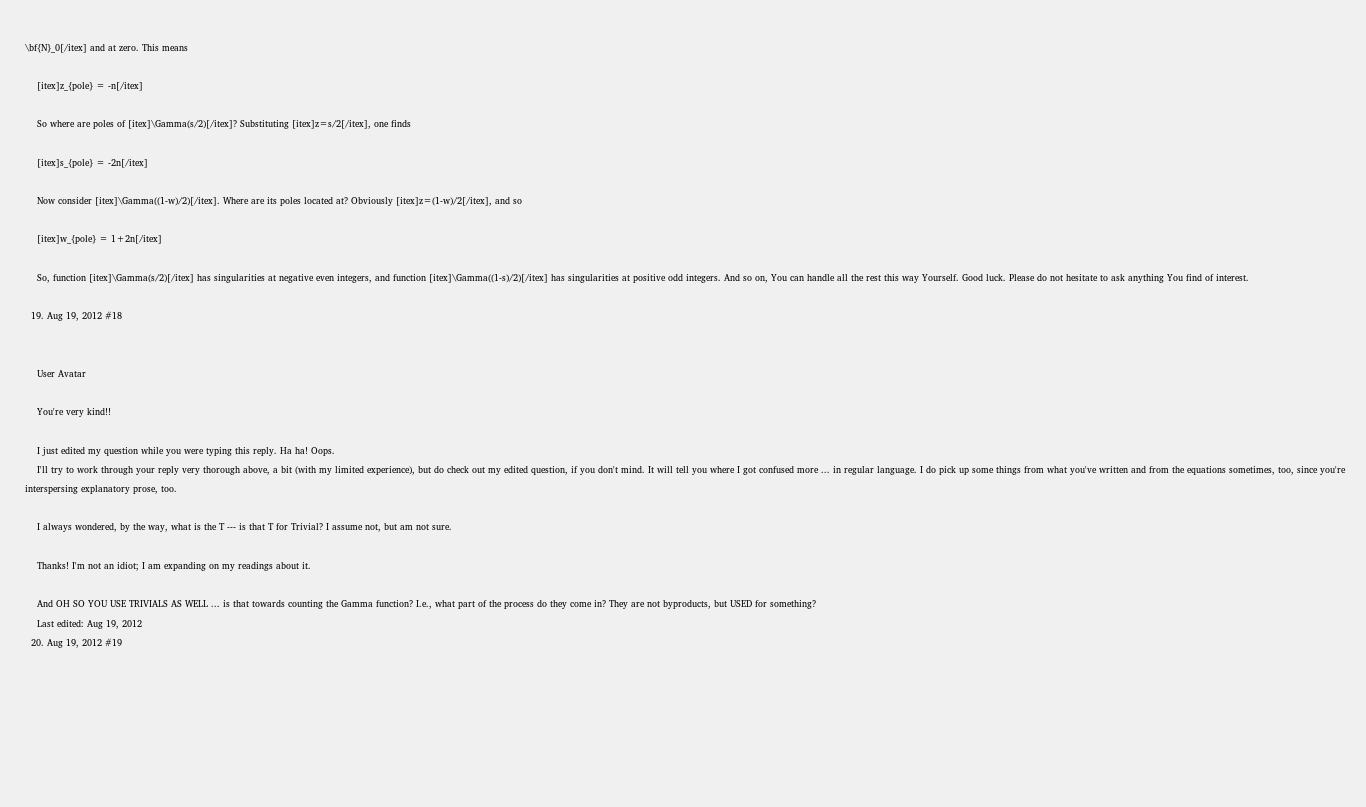\bf{N}_0[/itex] and at zero. This means

    [itex]z_{pole} = -n[/itex]

    So where are poles of [itex]\Gamma(s/2)[/itex]? Substituting [itex]z=s/2[/itex], one finds

    [itex]s_{pole} = -2n[/itex]

    Now consider [itex]\Gamma((1-w)/2)[/itex]. Where are its poles located at? Obviously [itex]z=(1-w)/2[/itex], and so

    [itex]w_{pole} = 1+2n[/itex]

    So, function [itex]\Gamma(s/2)[/itex] has singularities at negative even integers, and function [itex]\Gamma((1-s)/2)[/itex] has singularities at positive odd integers. And so on, You can handle all the rest this way Yourself. Good luck. Please do not hesitate to ask anything You find of interest.

  19. Aug 19, 2012 #18


    User Avatar

    You're very kind!!

    I just edited my question while you were typing this reply. Ha ha! Oops.
    I'll try to work through your reply very thorough above, a bit (with my limited experience), but do check out my edited question, if you don't mind. It will tell you where I got confused more ... in regular language. I do pick up some things from what you've written and from the equations sometimes, too, since you're interspersing explanatory prose, too.

    I always wondered, by the way, what is the T --- is that T for Trivial? I assume not, but am not sure.

    Thanks! I'm not an idiot; I am expanding on my readings about it.

    And OH SO YOU USE TRIVIALS AS WELL ... is that towards counting the Gamma function? I.e., what part of the process do they come in? They are not byproducts, but USED for something?
    Last edited: Aug 19, 2012
  20. Aug 19, 2012 #19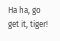Ha ha, go get it, tiger!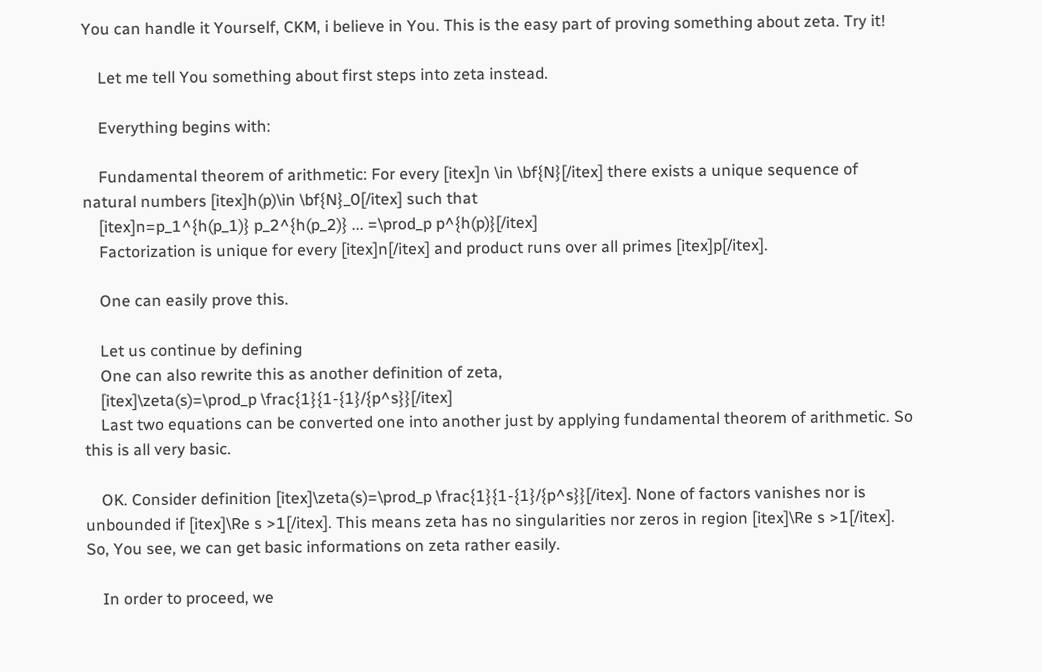You can handle it Yourself, CKM, i believe in You. This is the easy part of proving something about zeta. Try it!

    Let me tell You something about first steps into zeta instead.

    Everything begins with:

    Fundamental theorem of arithmetic: For every [itex]n \in \bf{N}[/itex] there exists a unique sequence of natural numbers [itex]h(p)\in \bf{N}_0[/itex] such that
    [itex]n=p_1^{h(p_1)} p_2^{h(p_2)} ... =\prod_p p^{h(p)}[/itex]
    Factorization is unique for every [itex]n[/itex] and product runs over all primes [itex]p[/itex].

    One can easily prove this.

    Let us continue by defining
    One can also rewrite this as another definition of zeta,
    [itex]\zeta(s)=\prod_p \frac{1}{1-{1}/{p^s}}[/itex]
    Last two equations can be converted one into another just by applying fundamental theorem of arithmetic. So this is all very basic.

    OK. Consider definition [itex]\zeta(s)=\prod_p \frac{1}{1-{1}/{p^s}}[/itex]. None of factors vanishes nor is unbounded if [itex]\Re s >1[/itex]. This means zeta has no singularities nor zeros in region [itex]\Re s >1[/itex]. So, You see, we can get basic informations on zeta rather easily.

    In order to proceed, we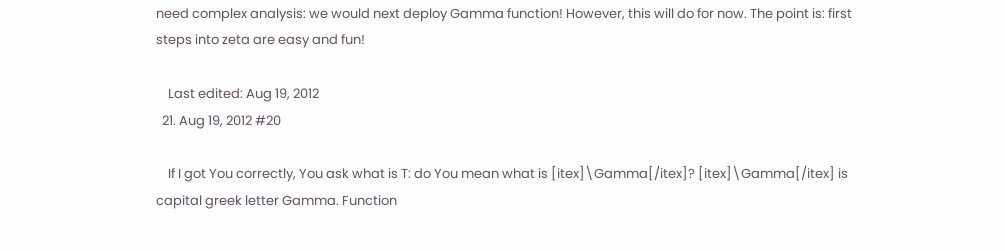need complex analysis: we would next deploy Gamma function! However, this will do for now. The point is: first steps into zeta are easy and fun!

    Last edited: Aug 19, 2012
  21. Aug 19, 2012 #20

    If I got You correctly, You ask what is T: do You mean what is [itex]\Gamma[/itex]? [itex]\Gamma[/itex] is capital greek letter Gamma. Function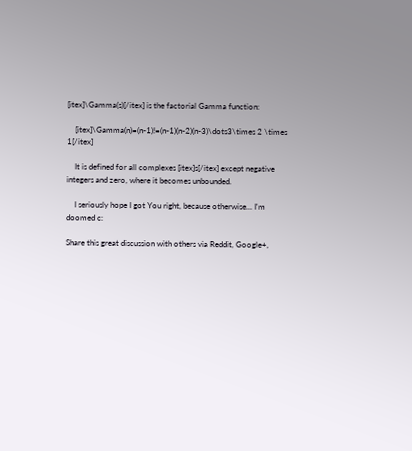[itex]\Gamma(s)[/itex] is the factorial Gamma function:

    [itex]\Gamma(n)=(n-1)!=(n-1)(n-2)(n-3)\dots3\times 2 \times 1[/itex]

    It is defined for all complexes [itex]s[/itex] except negative integers and zero, where it becomes unbounded.

    I seriously hope I got You right, because otherwise... I'm doomed c:

Share this great discussion with others via Reddit, Google+,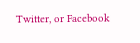Twitter, or Facebook